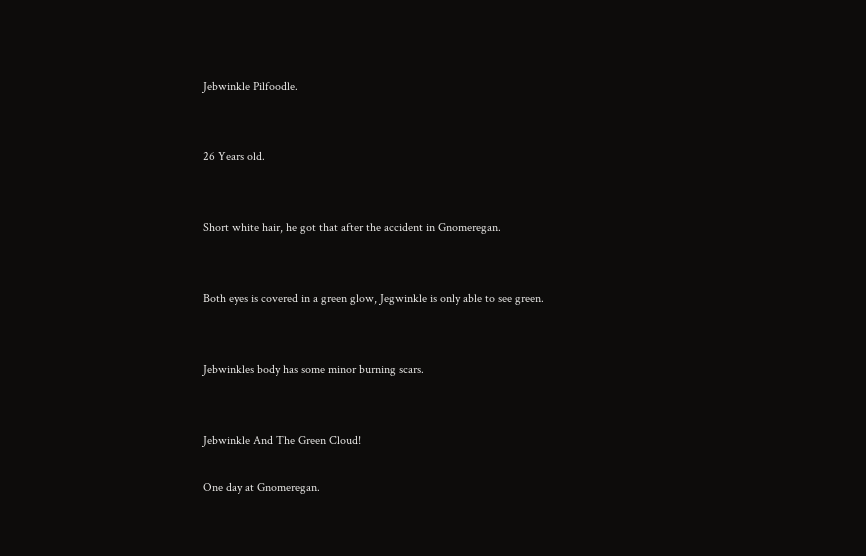Jebwinkle Pilfoodle.


26 Years old.


Short white hair, he got that after the accident in Gnomeregan.


Both eyes is covered in a green glow, Jegwinkle is only able to see green.


Jebwinkles body has some minor burning scars.


Jebwinkle And The Green Cloud!

One day at Gnomeregan.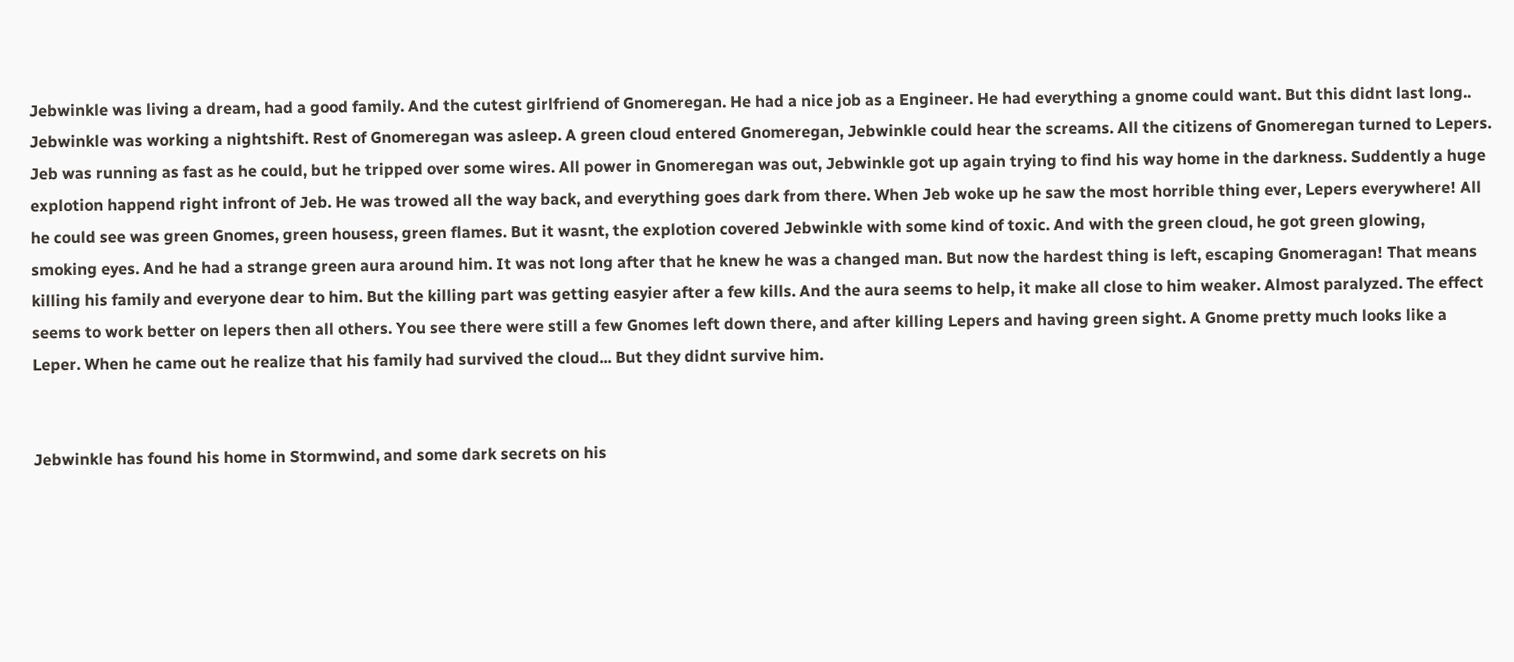Jebwinkle was living a dream, had a good family. And the cutest girlfriend of Gnomeregan. He had a nice job as a Engineer. He had everything a gnome could want. But this didnt last long.. Jebwinkle was working a nightshift. Rest of Gnomeregan was asleep. A green cloud entered Gnomeregan, Jebwinkle could hear the screams. All the citizens of Gnomeregan turned to Lepers. Jeb was running as fast as he could, but he tripped over some wires. All power in Gnomeregan was out, Jebwinkle got up again trying to find his way home in the darkness. Suddently a huge explotion happend right infront of Jeb. He was trowed all the way back, and everything goes dark from there. When Jeb woke up he saw the most horrible thing ever, Lepers everywhere! All he could see was green Gnomes, green housess, green flames. But it wasnt, the explotion covered Jebwinkle with some kind of toxic. And with the green cloud, he got green glowing, smoking eyes. And he had a strange green aura around him. It was not long after that he knew he was a changed man. But now the hardest thing is left, escaping Gnomeragan! That means killing his family and everyone dear to him. But the killing part was getting easyier after a few kills. And the aura seems to help, it make all close to him weaker. Almost paralyzed. The effect seems to work better on lepers then all others. You see there were still a few Gnomes left down there, and after killing Lepers and having green sight. A Gnome pretty much looks like a Leper. When he came out he realize that his family had survived the cloud... But they didnt survive him.


Jebwinkle has found his home in Stormwind, and some dark secrets on his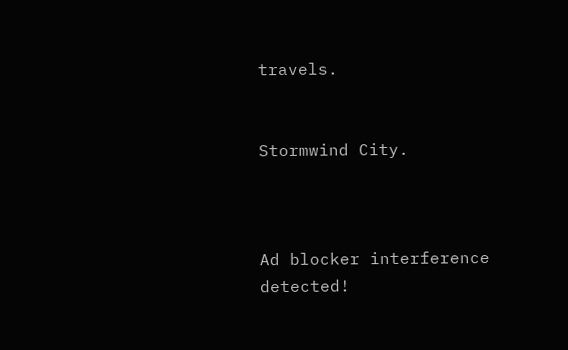travels.


Stormwind City.



Ad blocker interference detected!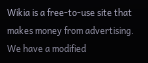Wikia is a free-to-use site that makes money from advertising. We have a modified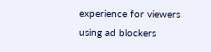experience for viewers using ad blockers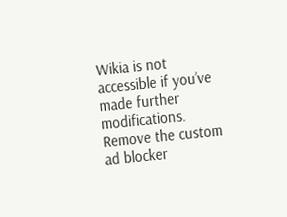Wikia is not accessible if you’ve made further modifications. Remove the custom ad blocker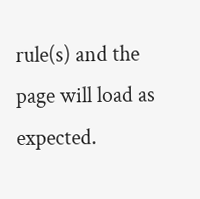rule(s) and the page will load as expected.